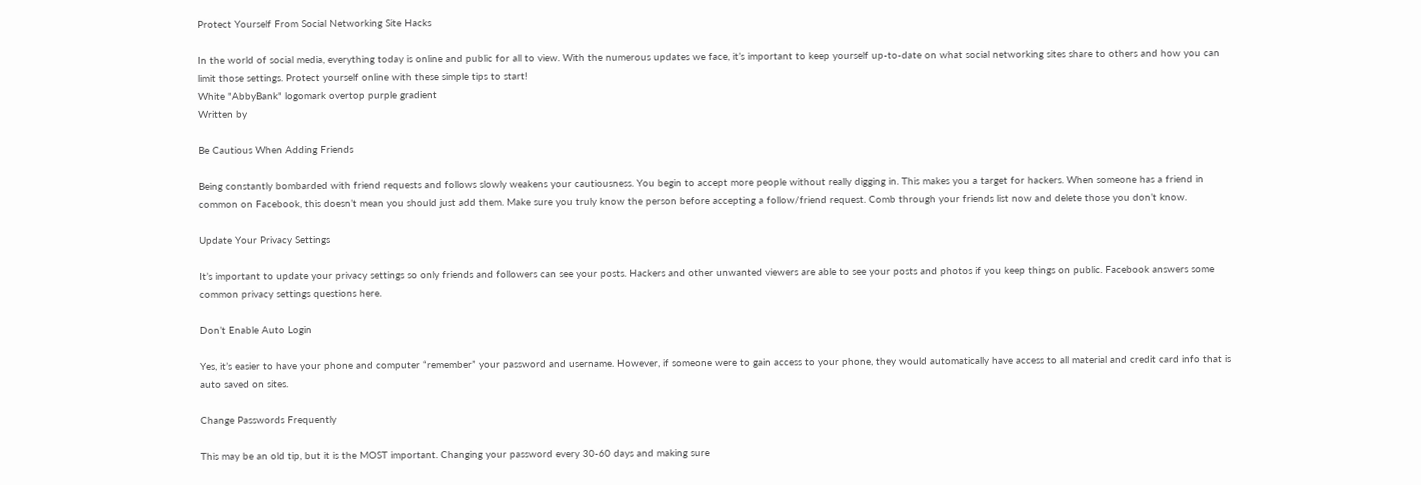Protect Yourself From Social Networking Site Hacks

In the world of social media, everything today is online and public for all to view. With the numerous updates we face, it’s important to keep yourself up-to-date on what social networking sites share to others and how you can limit those settings. Protect yourself online with these simple tips to start!
White "AbbyBank" logomark overtop purple gradient
Written by

Be Cautious When Adding Friends

Being constantly bombarded with friend requests and follows slowly weakens your cautiousness. You begin to accept more people without really digging in. This makes you a target for hackers. When someone has a friend in common on Facebook, this doesn’t mean you should just add them. Make sure you truly know the person before accepting a follow/friend request. Comb through your friends list now and delete those you don’t know.

Update Your Privacy Settings

It’s important to update your privacy settings so only friends and followers can see your posts. Hackers and other unwanted viewers are able to see your posts and photos if you keep things on public. Facebook answers some common privacy settings questions here.

Don’t Enable Auto Login

Yes, it’s easier to have your phone and computer “remember” your password and username. However, if someone were to gain access to your phone, they would automatically have access to all material and credit card info that is auto saved on sites.

Change Passwords Frequently

This may be an old tip, but it is the MOST important. Changing your password every 30-60 days and making sure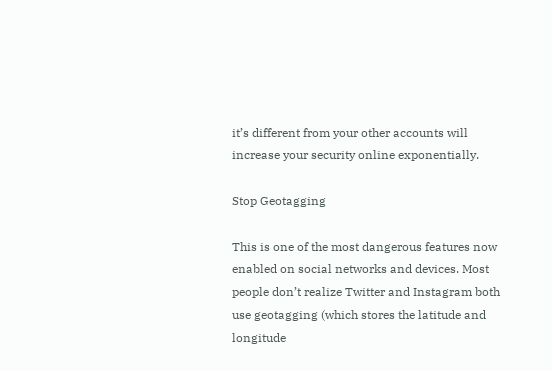it’s different from your other accounts will increase your security online exponentially.

Stop Geotagging

This is one of the most dangerous features now enabled on social networks and devices. Most people don’t realize Twitter and Instagram both use geotagging (which stores the latitude and longitude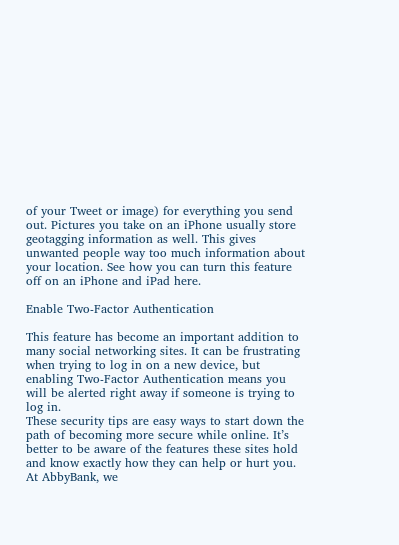of your Tweet or image) for everything you send out. Pictures you take on an iPhone usually store geotagging information as well. This gives unwanted people way too much information about your location. See how you can turn this feature off on an iPhone and iPad here.

Enable Two-Factor Authentication

This feature has become an important addition to many social networking sites. It can be frustrating when trying to log in on a new device, but enabling Two-Factor Authentication means you will be alerted right away if someone is trying to log in.
These security tips are easy ways to start down the path of becoming more secure while online. It’s better to be aware of the features these sites hold and know exactly how they can help or hurt you. At AbbyBank, we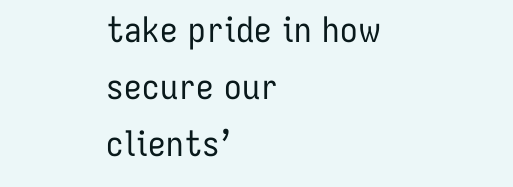take pride in how secure our clients’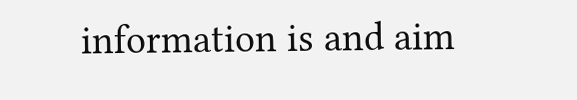information is and aim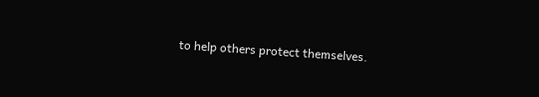to help others protect themselves.